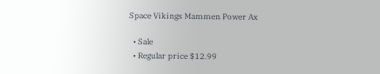Space Vikings Mammen Power Ax

  • Sale
  • Regular price $12.99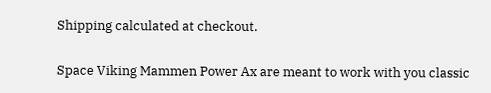Shipping calculated at checkout.

Space Viking Mammen Power Ax are meant to work with you classic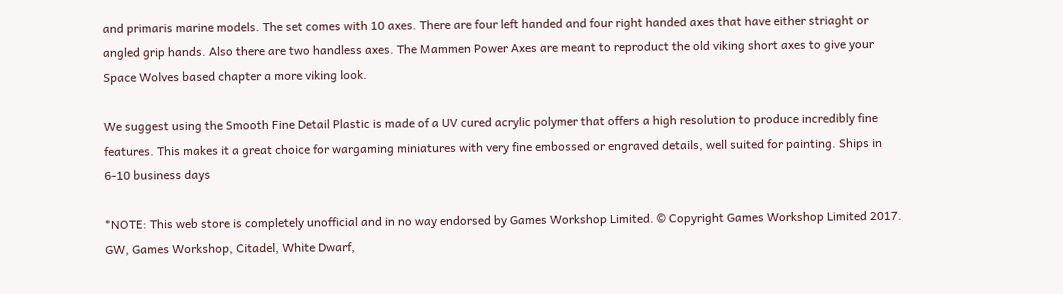and primaris marine models. The set comes with 10 axes. There are four left handed and four right handed axes that have either striaght or angled grip hands. Also there are two handless axes. The Mammen Power Axes are meant to reproduct the old viking short axes to give your Space Wolves based chapter a more viking look.

We suggest using the Smooth Fine Detail Plastic is made of a UV cured acrylic polymer that offers a high resolution to produce incredibly fine features. This makes it a great choice for wargaming miniatures with very fine embossed or engraved details, well suited for painting. Ships in 6-10 business days

*NOTE: This web store is completely unofficial and in no way endorsed by Games Workshop Limited. © Copyright Games Workshop Limited 2017. GW, Games Workshop, Citadel, White Dwarf,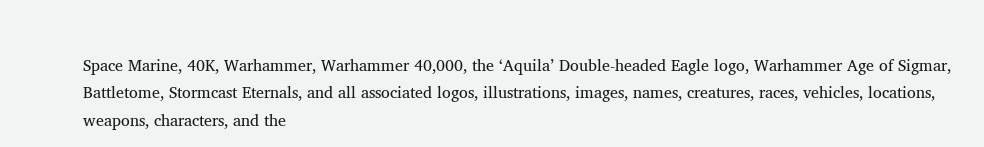Space Marine, 40K, Warhammer, Warhammer 40,000, the ‘Aquila’ Double-headed Eagle logo, Warhammer Age of Sigmar, Battletome, Stormcast Eternals, and all associated logos, illustrations, images, names, creatures, races, vehicles, locations, weapons, characters, and the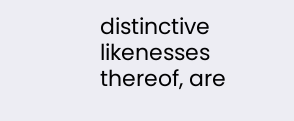distinctive likenesses thereof, are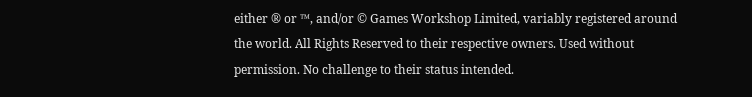either ® or ™, and/or © Games Workshop Limited, variably registered around the world. All Rights Reserved to their respective owners. Used without permission. No challenge to their status intended.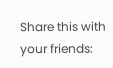Share this with your friends: